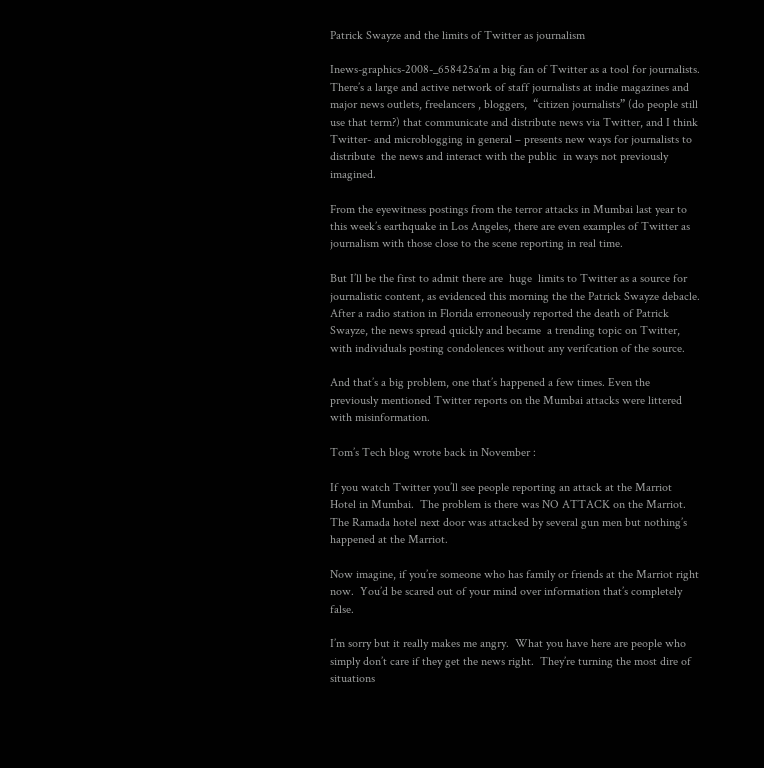Patrick Swayze and the limits of Twitter as journalism

Inews-graphics-2008-_658425a‘m a big fan of Twitter as a tool for journalists. There’s a large and active network of staff journalists at indie magazines and major news outlets, freelancers , bloggers,  “citizen journalists” (do people still use that term?) that communicate and distribute news via Twitter, and I think Twitter- and microblogging in general – presents new ways for journalists to distribute  the news and interact with the public  in ways not previously imagined.

From the eyewitness postings from the terror attacks in Mumbai last year to this week’s earthquake in Los Angeles, there are even examples of Twitter as journalism with those close to the scene reporting in real time.

But I’ll be the first to admit there are  huge  limits to Twitter as a source for journalistic content, as evidenced this morning the the Patrick Swayze debacle. After a radio station in Florida erroneously reported the death of Patrick Swayze, the news spread quickly and became  a trending topic on Twitter, with individuals posting condolences without any verifcation of the source.

And that’s a big problem, one that’s happened a few times. Even the previously mentioned Twitter reports on the Mumbai attacks were littered with misinformation.

Tom’s Tech blog wrote back in November :

If you watch Twitter you’ll see people reporting an attack at the Marriot Hotel in Mumbai.  The problem is there was NO ATTACK on the Marriot.  The Ramada hotel next door was attacked by several gun men but nothing’s happened at the Marriot.

Now imagine, if you’re someone who has family or friends at the Marriot right now.  You’d be scared out of your mind over information that’s completely false.

I’m sorry but it really makes me angry.  What you have here are people who simply don’t care if they get the news right.  They’re turning the most dire of situations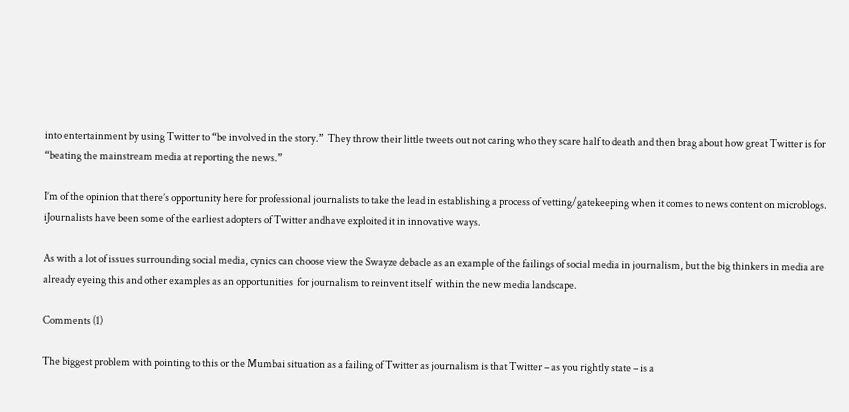into entertainment by using Twitter to “be involved in the story.”  They throw their little tweets out not caring who they scare half to death and then brag about how great Twitter is for “beating the mainstream media at reporting the news.”

I’m of the opinion that there’s opportunity here for professional journalists to take the lead in establishing a process of vetting/gatekeeping when it comes to news content on microblogs. iJournalists have been some of the earliest adopters of Twitter andhave exploited it in innovative ways.

As with a lot of issues surrounding social media, cynics can choose view the Swayze debacle as an example of the failings of social media in journalism, but the big thinkers in media are already eyeing this and other examples as an opportunities  for journalism to reinvent itself  within the new media landscape.

Comments (1)

The biggest problem with pointing to this or the Mumbai situation as a failing of Twitter as journalism is that Twitter – as you rightly state – is a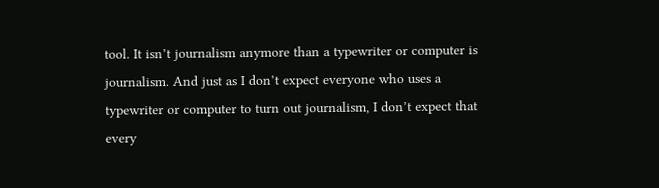tool. It isn’t journalism anymore than a typewriter or computer is journalism. And just as I don’t expect everyone who uses a typewriter or computer to turn out journalism, I don’t expect that every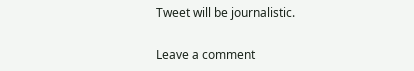Tweet will be journalistic.

Leave a comment